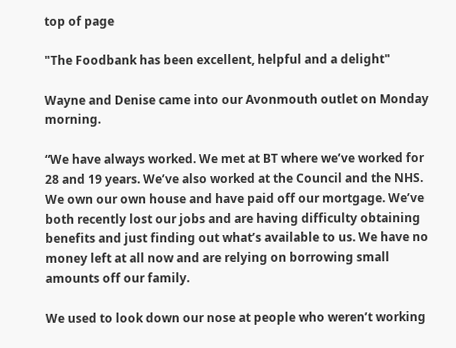top of page

"The Foodbank has been excellent, helpful and a delight"

Wayne and Denise came into our Avonmouth outlet on Monday morning.

“We have always worked. We met at BT where we’ve worked for 28 and 19 years. We’ve also worked at the Council and the NHS. We own our own house and have paid off our mortgage. We’ve both recently lost our jobs and are having difficulty obtaining benefits and just finding out what’s available to us. We have no money left at all now and are relying on borrowing small amounts off our family.

We used to look down our nose at people who weren’t working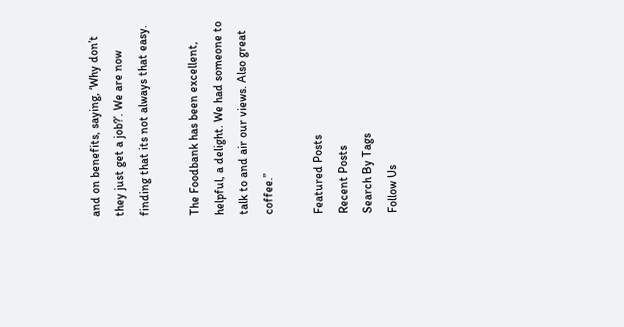and on benefits, saying, ‘Why don’t they just get a job?’. We are now finding that its not always that easy.

The Foodbank has been excellent, helpful, a delight. We had someone to talk to and air our views. Also great coffee.”

Featured Posts
Recent Posts
Search By Tags
Follow Us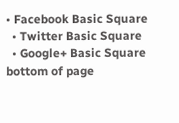• Facebook Basic Square
  • Twitter Basic Square
  • Google+ Basic Square
bottom of page